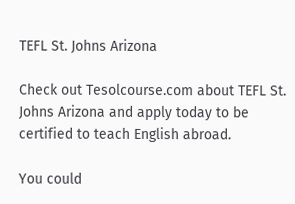TEFL St. Johns Arizona

Check out Tesolcourse.com about TEFL St. Johns Arizona and apply today to be certified to teach English abroad.

You could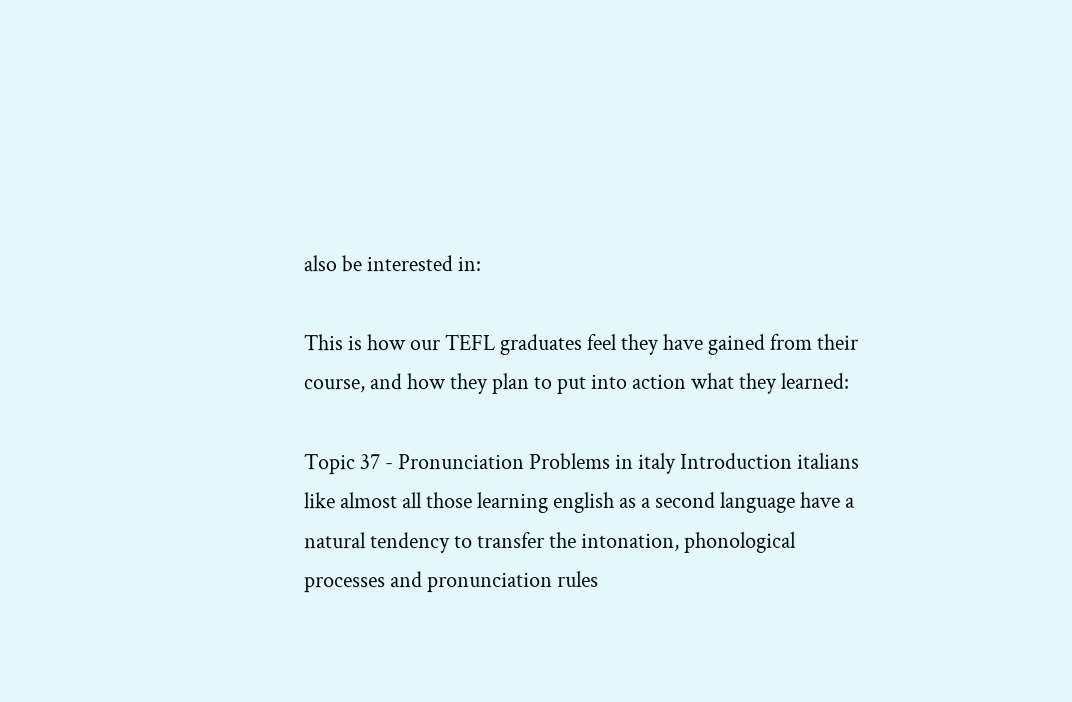also be interested in:

This is how our TEFL graduates feel they have gained from their course, and how they plan to put into action what they learned:

Topic 37 - Pronunciation Problems in italy Introduction italians like almost all those learning english as a second language have a natural tendency to transfer the intonation, phonological processes and pronunciation rules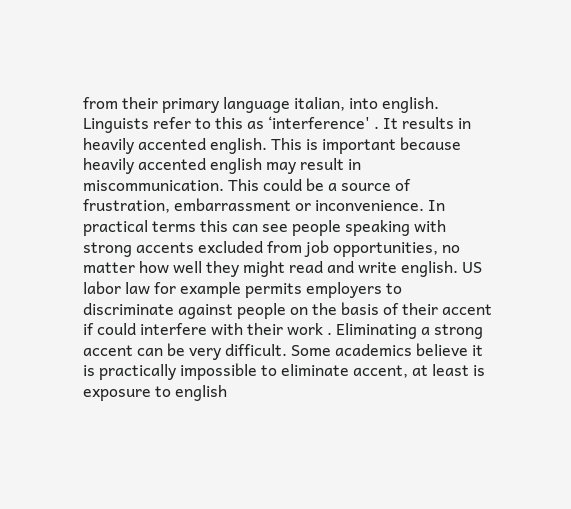from their primary language italian, into english. Linguists refer to this as ‘interference' . It results in heavily accented english. This is important because heavily accented english may result in miscommunication. This could be a source of frustration, embarrassment or inconvenience. In practical terms this can see people speaking with strong accents excluded from job opportunities, no matter how well they might read and write english. US labor law for example permits employers to discriminate against people on the basis of their accent if could interfere with their work . Eliminating a strong accent can be very difficult. Some academics believe it is practically impossible to eliminate accent, at least is exposure to english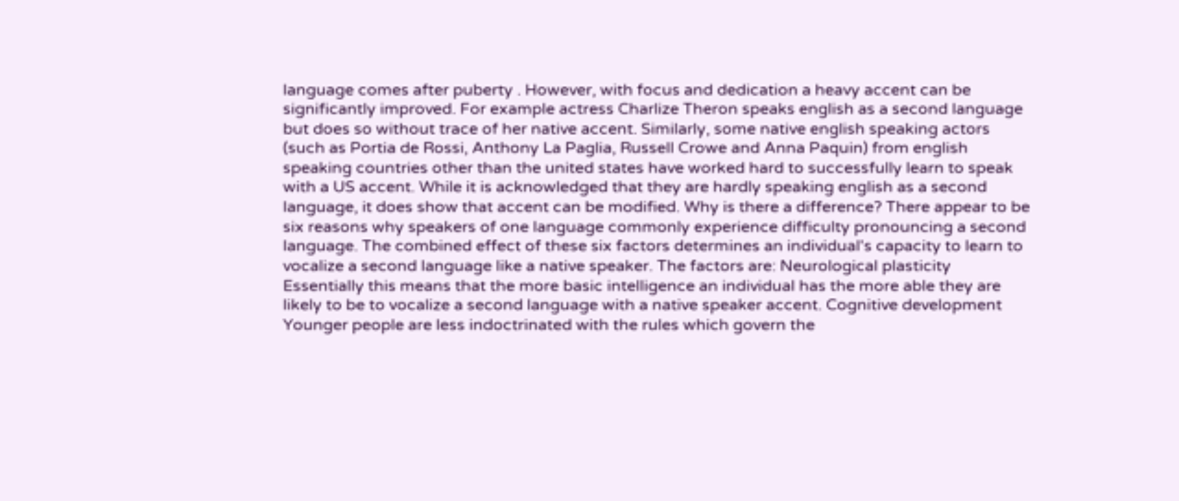language comes after puberty . However, with focus and dedication a heavy accent can be significantly improved. For example actress Charlize Theron speaks english as a second language but does so without trace of her native accent. Similarly, some native english speaking actors (such as Portia de Rossi, Anthony La Paglia, Russell Crowe and Anna Paquin) from english speaking countries other than the united states have worked hard to successfully learn to speak with a US accent. While it is acknowledged that they are hardly speaking english as a second language, it does show that accent can be modified. Why is there a difference? There appear to be six reasons why speakers of one language commonly experience difficulty pronouncing a second language. The combined effect of these six factors determines an individual's capacity to learn to vocalize a second language like a native speaker. The factors are: Neurological plasticity Essentially this means that the more basic intelligence an individual has the more able they are likely to be to vocalize a second language with a native speaker accent. Cognitive development Younger people are less indoctrinated with the rules which govern the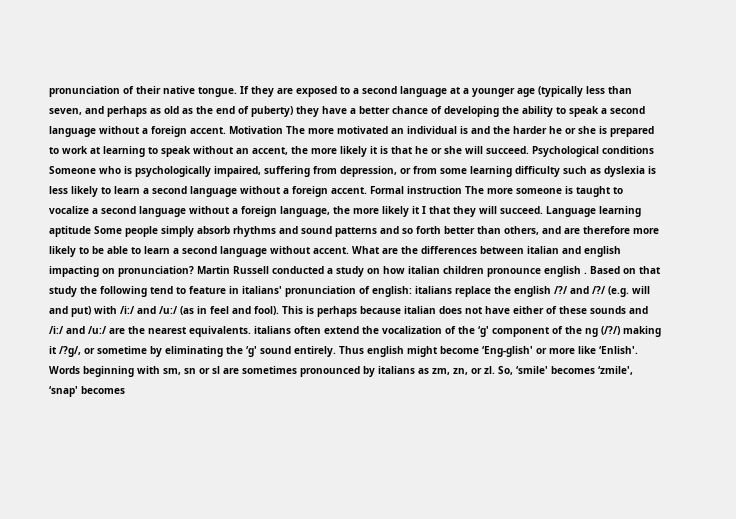pronunciation of their native tongue. If they are exposed to a second language at a younger age (typically less than seven, and perhaps as old as the end of puberty) they have a better chance of developing the ability to speak a second language without a foreign accent. Motivation The more motivated an individual is and the harder he or she is prepared to work at learning to speak without an accent, the more likely it is that he or she will succeed. Psychological conditions Someone who is psychologically impaired, suffering from depression, or from some learning difficulty such as dyslexia is less likely to learn a second language without a foreign accent. Formal instruction The more someone is taught to vocalize a second language without a foreign language, the more likely it I that they will succeed. Language learning aptitude Some people simply absorb rhythms and sound patterns and so forth better than others, and are therefore more likely to be able to learn a second language without accent. What are the differences between italian and english impacting on pronunciation? Martin Russell conducted a study on how italian children pronounce english . Based on that study the following tend to feature in italians' pronunciation of english: italians replace the english /?/ and /?/ (e.g. will and put) with /i:/ and /u:/ (as in feel and fool). This is perhaps because italian does not have either of these sounds and /i:/ and /u:/ are the nearest equivalents. italians often extend the vocalization of the ‘g' component of the ng (/?/) making it /?g/, or sometime by eliminating the ‘g' sound entirely. Thus english might become ‘Eng-glish' or more like ‘Enlish'. Words beginning with sm, sn or sl are sometimes pronounced by italians as zm, zn, or zl. So, ‘smile' becomes ‘zmile', ‘snap' becomes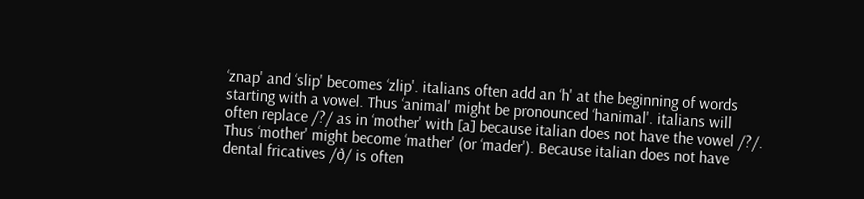‘znap' and ‘slip' becomes ‘zlip'. italians often add an ‘h' at the beginning of words starting with a vowel. Thus ‘animal' might be pronounced ‘hanimal'. italians will often replace /?/ as in ‘mother' with [a] because italian does not have the vowel /?/. Thus ‘mother' might become ‘mather' (or ‘mader'). Because italian does not have dental fricatives /ð/ is often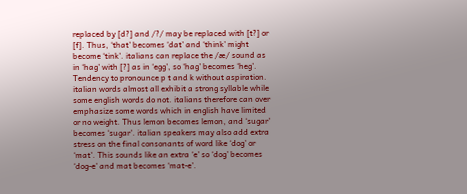replaced by [d?] and /?/ may be replaced with [t?] or [f]. Thus, ‘that' becomes ‘dat' and ‘think' might become ‘tink'. italians can replace the /æ/ sound as in ‘hag' with [?] as in ‘egg', so ‘hag' becomes ‘heg'. Tendency to pronounce p t and k without aspiration. italian words almost all exhibit a strong syllable while some english words do not. italians therefore can over emphasize some words which in english have limited or no weight. Thus lemon becomes lemon, and ‘sugar' becomes ‘sugar'. italian speakers may also add extra stress on the final consonants of word like ‘dog' or ‘mat'. This sounds like an extra ‘e' so ‘dog' becomes ‘dog-e' and mat becomes ‘mat-e'.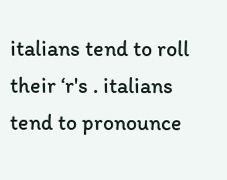italians tend to roll their ‘r's . italians tend to pronounce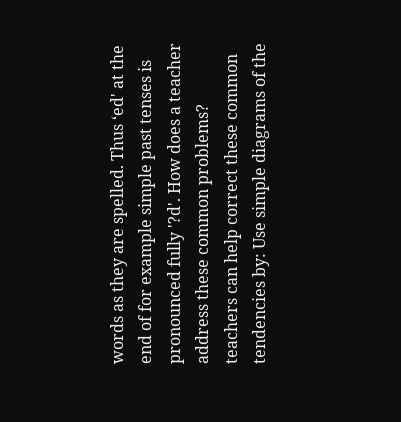words as they are spelled. Thus ‘ed' at the end of for example simple past tenses is pronounced fully '?d'. How does a teacher address these common problems? teachers can help correct these common tendencies by: Use simple diagrams of the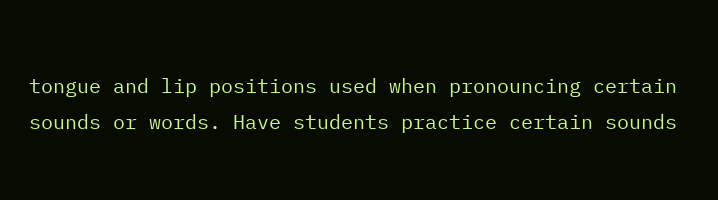tongue and lip positions used when pronouncing certain sounds or words. Have students practice certain sounds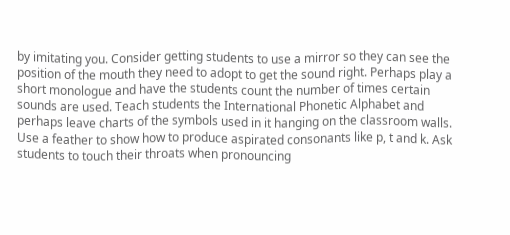by imitating you. Consider getting students to use a mirror so they can see the position of the mouth they need to adopt to get the sound right. Perhaps play a short monologue and have the students count the number of times certain sounds are used. Teach students the International Phonetic Alphabet and perhaps leave charts of the symbols used in it hanging on the classroom walls. Use a feather to show how to produce aspirated consonants like p, t and k. Ask students to touch their throats when pronouncing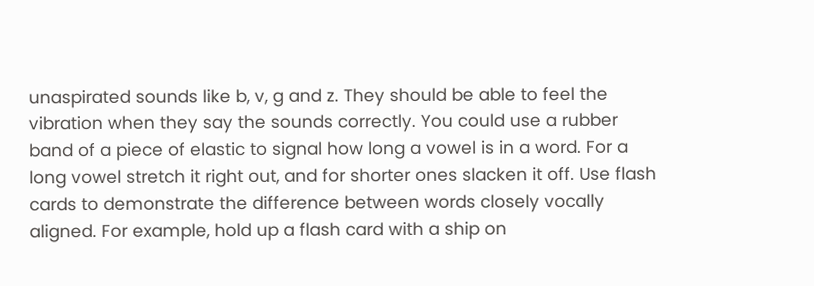unaspirated sounds like b, v, g and z. They should be able to feel the vibration when they say the sounds correctly. You could use a rubber band of a piece of elastic to signal how long a vowel is in a word. For a long vowel stretch it right out, and for shorter ones slacken it off. Use flash cards to demonstrate the difference between words closely vocally aligned. For example, hold up a flash card with a ship on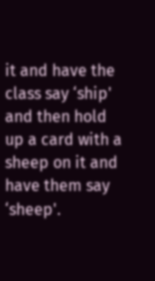it and have the class say ‘ship' and then hold up a card with a sheep on it and have them say ‘sheep'.